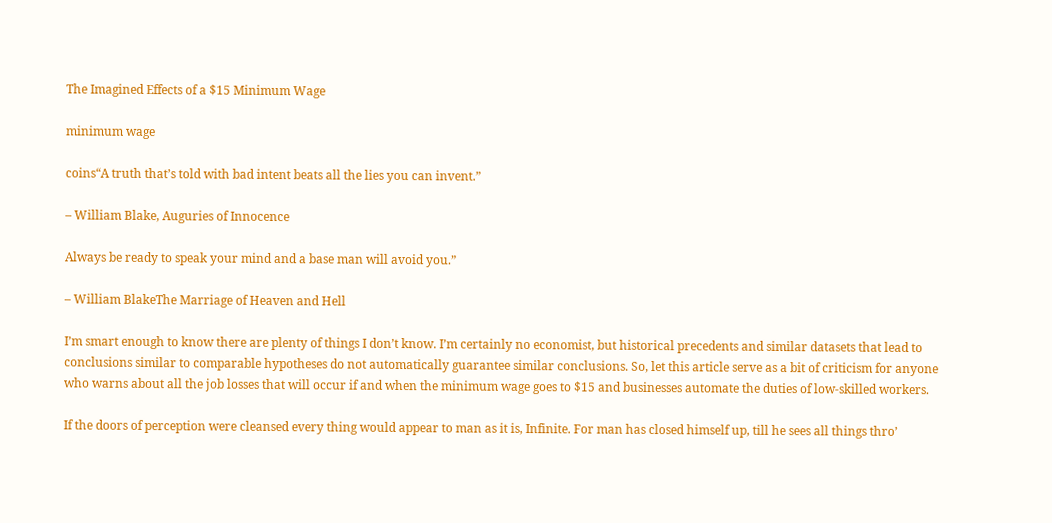The Imagined Effects of a $15 Minimum Wage

minimum wage

coins“A truth that’s told with bad intent beats all the lies you can invent.”

– William Blake, Auguries of Innocence

Always be ready to speak your mind and a base man will avoid you.”

– William BlakeThe Marriage of Heaven and Hell

I’m smart enough to know there are plenty of things I don’t know. I’m certainly no economist, but historical precedents and similar datasets that lead to conclusions similar to comparable hypotheses do not automatically guarantee similar conclusions. So, let this article serve as a bit of criticism for anyone who warns about all the job losses that will occur if and when the minimum wage goes to $15 and businesses automate the duties of low-skilled workers.

If the doors of perception were cleansed every thing would appear to man as it is, Infinite. For man has closed himself up, till he sees all things thro’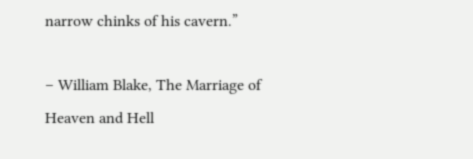narrow chinks of his cavern.”

– William Blake, The Marriage of Heaven and Hell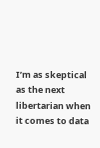I’m as skeptical as the next libertarian when it comes to data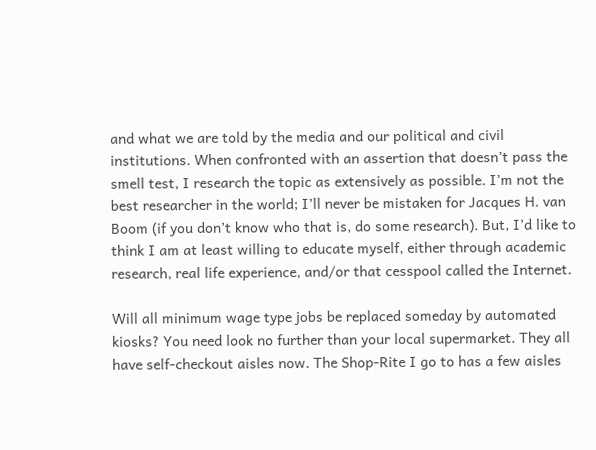and what we are told by the media and our political and civil institutions. When confronted with an assertion that doesn’t pass the smell test, I research the topic as extensively as possible. I’m not the best researcher in the world; I’ll never be mistaken for Jacques H. van Boom (if you don’t know who that is, do some research). But, I’d like to think I am at least willing to educate myself, either through academic research, real life experience, and/or that cesspool called the Internet.

Will all minimum wage type jobs be replaced someday by automated kiosks? You need look no further than your local supermarket. They all have self-checkout aisles now. The Shop-Rite I go to has a few aisles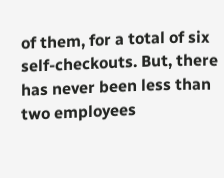of them, for a total of six self-checkouts. But, there has never been less than two employees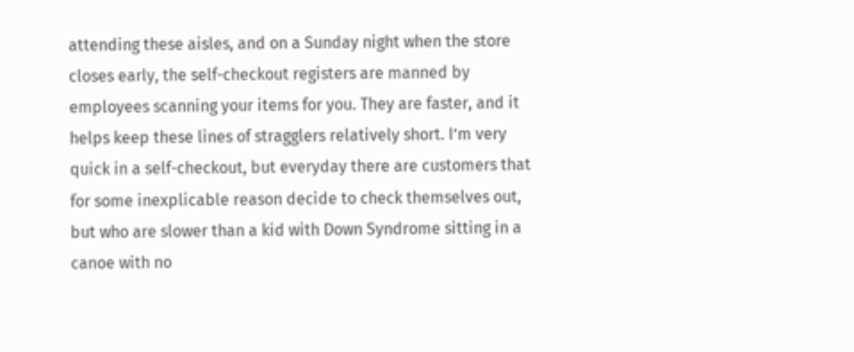attending these aisles, and on a Sunday night when the store closes early, the self-checkout registers are manned by employees scanning your items for you. They are faster, and it helps keep these lines of stragglers relatively short. I’m very quick in a self-checkout, but everyday there are customers that for some inexplicable reason decide to check themselves out, but who are slower than a kid with Down Syndrome sitting in a canoe with no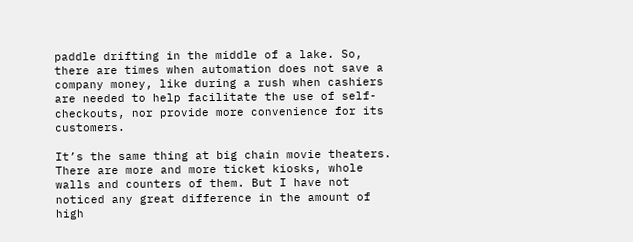paddle drifting in the middle of a lake. So, there are times when automation does not save a company money, like during a rush when cashiers are needed to help facilitate the use of self-checkouts, nor provide more convenience for its customers.

It’s the same thing at big chain movie theaters. There are more and more ticket kiosks, whole walls and counters of them. But I have not noticed any great difference in the amount of high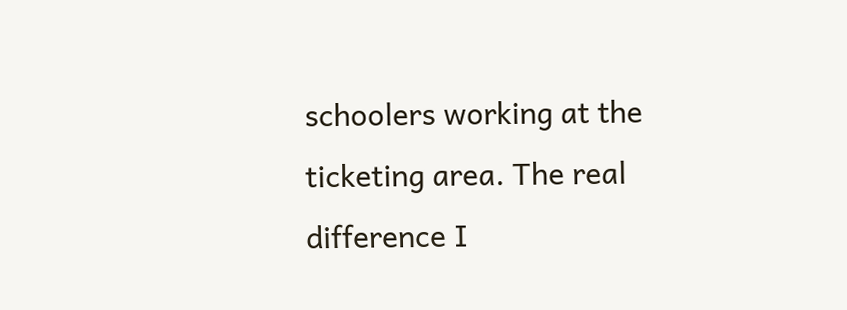schoolers working at the ticketing area. The real difference I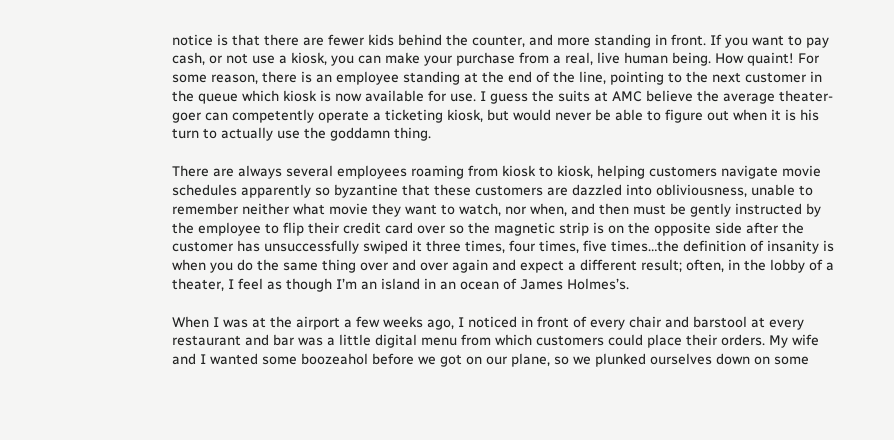notice is that there are fewer kids behind the counter, and more standing in front. If you want to pay cash, or not use a kiosk, you can make your purchase from a real, live human being. How quaint! For some reason, there is an employee standing at the end of the line, pointing to the next customer in the queue which kiosk is now available for use. I guess the suits at AMC believe the average theater-goer can competently operate a ticketing kiosk, but would never be able to figure out when it is his turn to actually use the goddamn thing.

There are always several employees roaming from kiosk to kiosk, helping customers navigate movie schedules apparently so byzantine that these customers are dazzled into obliviousness, unable to remember neither what movie they want to watch, nor when, and then must be gently instructed by the employee to flip their credit card over so the magnetic strip is on the opposite side after the customer has unsuccessfully swiped it three times, four times, five times…the definition of insanity is when you do the same thing over and over again and expect a different result; often, in the lobby of a theater, I feel as though I’m an island in an ocean of James Holmes’s.

When I was at the airport a few weeks ago, I noticed in front of every chair and barstool at every restaurant and bar was a little digital menu from which customers could place their orders. My wife and I wanted some boozeahol before we got on our plane, so we plunked ourselves down on some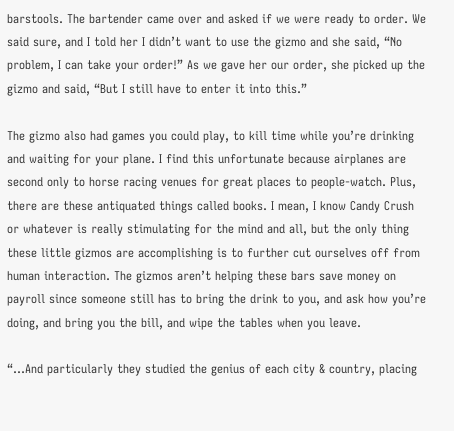barstools. The bartender came over and asked if we were ready to order. We said sure, and I told her I didn’t want to use the gizmo and she said, “No problem, I can take your order!” As we gave her our order, she picked up the gizmo and said, “But I still have to enter it into this.”

The gizmo also had games you could play, to kill time while you’re drinking and waiting for your plane. I find this unfortunate because airplanes are second only to horse racing venues for great places to people-watch. Plus, there are these antiquated things called books. I mean, I know Candy Crush or whatever is really stimulating for the mind and all, but the only thing these little gizmos are accomplishing is to further cut ourselves off from human interaction. The gizmos aren’t helping these bars save money on payroll since someone still has to bring the drink to you, and ask how you’re doing, and bring you the bill, and wipe the tables when you leave.

“…And particularly they studied the genius of each city & country, placing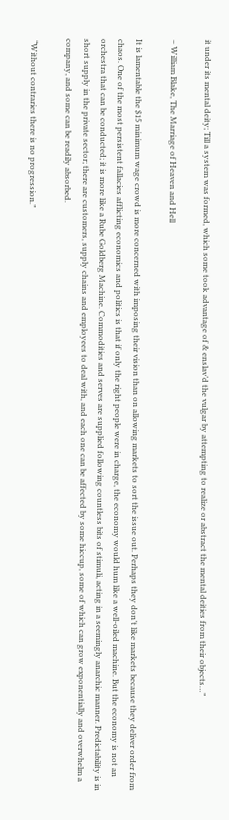it under its mental deity; Till a system was formed, which some took advantage of & enslav’d the vulgar by attempting to realize or abstract the mental deities from their objects…”

– William Blake, The Marriage of Heaven and Hell

It is lamentable the $15 minimum wage crowd is more concerned with imposing their vision than on allowing markets to sort the issue out. Perhaps they don’t like markets because they deliver order from chaos. One of the most persistent fallacies afflicting economics and politics is that if only the right people were in charge, the economy would hum like a well-oiled machine. But the economy is not an orchestra that can be conducted; it is more like a Rube Goldberg Machine. Commodities and serves are supplied following countless bits of stimuli, acting in a seemingly anarchic manner. Predictability is in short supply in the private sector; there are customers, supply chains and employees to deal with, and each one can be affected by some hiccup, some of which can grow exponentially and overwhelm a company, and some can be readily absorbed.

 “Without contraries there is no progression.”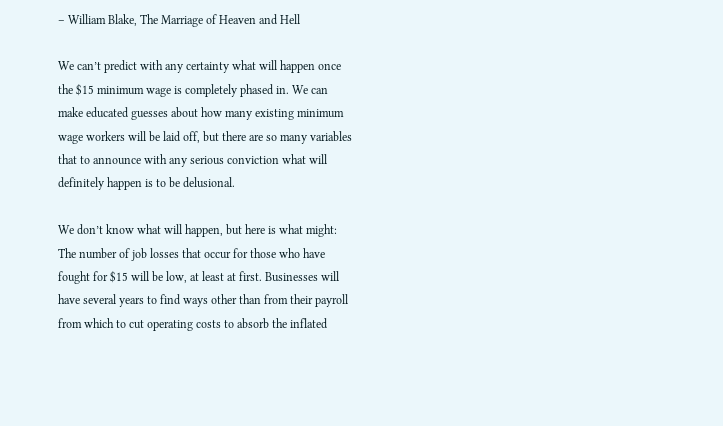– William Blake, The Marriage of Heaven and Hell

We can’t predict with any certainty what will happen once the $15 minimum wage is completely phased in. We can make educated guesses about how many existing minimum wage workers will be laid off, but there are so many variables that to announce with any serious conviction what will definitely happen is to be delusional.

We don’t know what will happen, but here is what might: The number of job losses that occur for those who have fought for $15 will be low, at least at first. Businesses will have several years to find ways other than from their payroll from which to cut operating costs to absorb the inflated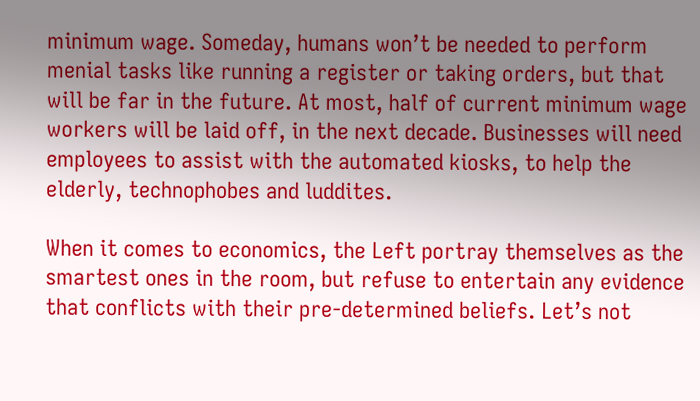minimum wage. Someday, humans won’t be needed to perform menial tasks like running a register or taking orders, but that will be far in the future. At most, half of current minimum wage workers will be laid off, in the next decade. Businesses will need employees to assist with the automated kiosks, to help the elderly, technophobes and luddites.

When it comes to economics, the Left portray themselves as the smartest ones in the room, but refuse to entertain any evidence that conflicts with their pre-determined beliefs. Let’s not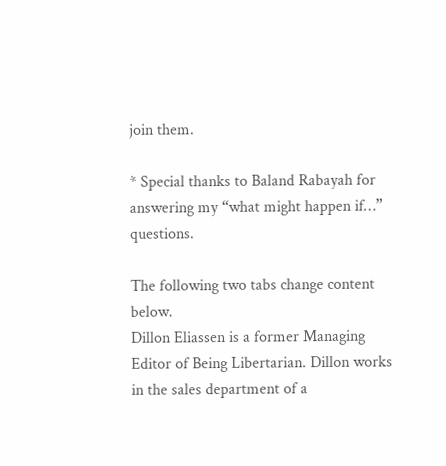join them.

* Special thanks to Baland Rabayah for answering my “what might happen if…” questions.

The following two tabs change content below.
Dillon Eliassen is a former Managing Editor of Being Libertarian. Dillon works in the sales department of a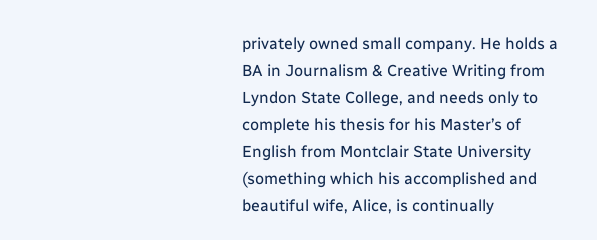privately owned small company. He holds a BA in Journalism & Creative Writing from Lyndon State College, and needs only to complete his thesis for his Master’s of English from Montclair State University (something which his accomplished and beautiful wife, Alice, is continually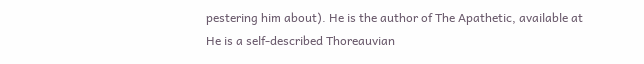pestering him about). He is the author of The Apathetic, available at He is a self-described Thoreauvian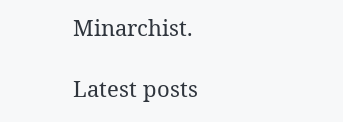Minarchist.

Latest posts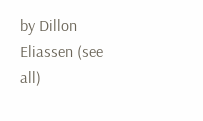by Dillon Eliassen (see all)